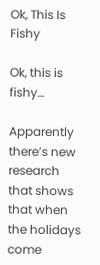Ok, This Is Fishy

Ok, this is fishy…

Apparently there’s new research that shows that when the holidays come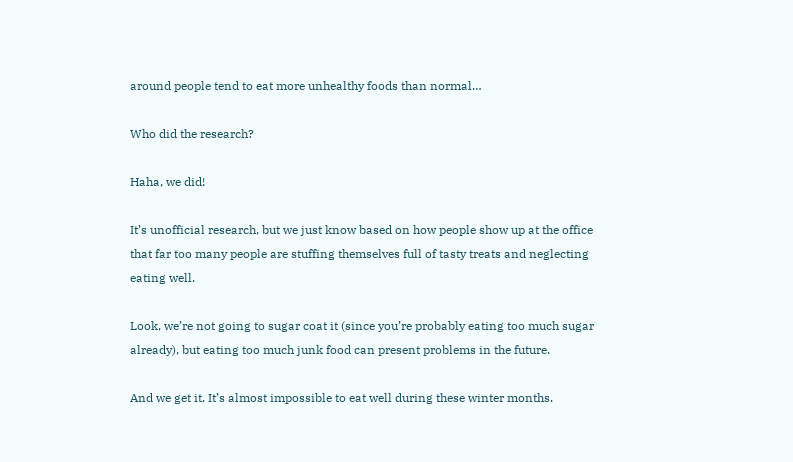around people tend to eat more unhealthy foods than normal…

Who did the research?

Haha, we did!

It’s unofficial research, but we just know based on how people show up at the office that far too many people are stuffing themselves full of tasty treats and neglecting eating well.

Look, we’re not going to sugar coat it (since you’re probably eating too much sugar already), but eating too much junk food can present problems in the future.

And we get it. It’s almost impossible to eat well during these winter months.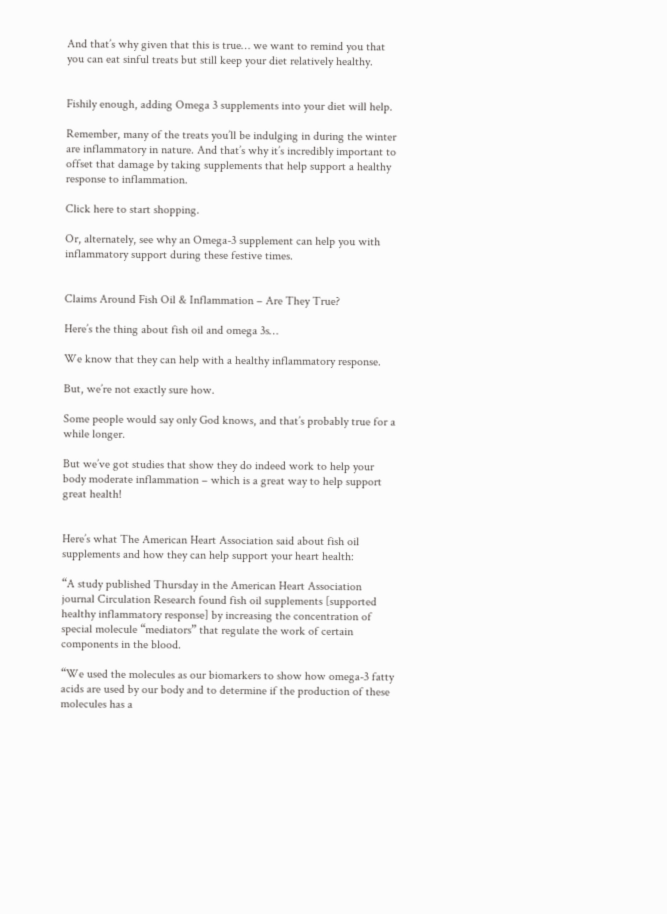And that’s why given that this is true… we want to remind you that you can eat sinful treats but still keep your diet relatively healthy.


Fishily enough, adding Omega 3 supplements into your diet will help.

Remember, many of the treats you’ll be indulging in during the winter are inflammatory in nature. And that’s why it’s incredibly important to offset that damage by taking supplements that help support a healthy response to inflammation.

Click here to start shopping.

Or, alternately, see why an Omega-3 supplement can help you with inflammatory support during these festive times.


Claims Around Fish Oil & Inflammation – Are They True?

Here’s the thing about fish oil and omega 3s…

We know that they can help with a healthy inflammatory response.

But, we’re not exactly sure how.

Some people would say only God knows, and that’s probably true for a while longer.

But we’ve got studies that show they do indeed work to help your body moderate inflammation – which is a great way to help support great health!


Here’s what The American Heart Association said about fish oil supplements and how they can help support your heart health:

“A study published Thursday in the American Heart Association journal Circulation Research found fish oil supplements [supported healthy inflammatory response] by increasing the concentration of special molecule “mediators” that regulate the work of certain components in the blood.

“We used the molecules as our biomarkers to show how omega-3 fatty acids are used by our body and to determine if the production of these molecules has a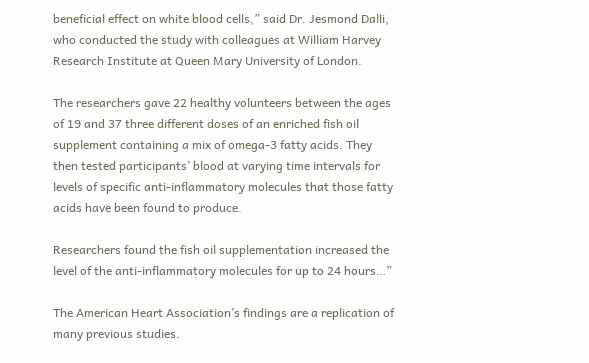beneficial effect on white blood cells,” said Dr. Jesmond Dalli, who conducted the study with colleagues at William Harvey Research Institute at Queen Mary University of London.

The researchers gave 22 healthy volunteers between the ages of 19 and 37 three different doses of an enriched fish oil supplement containing a mix of omega-3 fatty acids. They then tested participants’ blood at varying time intervals for levels of specific anti-inflammatory molecules that those fatty acids have been found to produce.

Researchers found the fish oil supplementation increased the level of the anti-inflammatory molecules for up to 24 hours…”

The American Heart Association’s findings are a replication of many previous studies.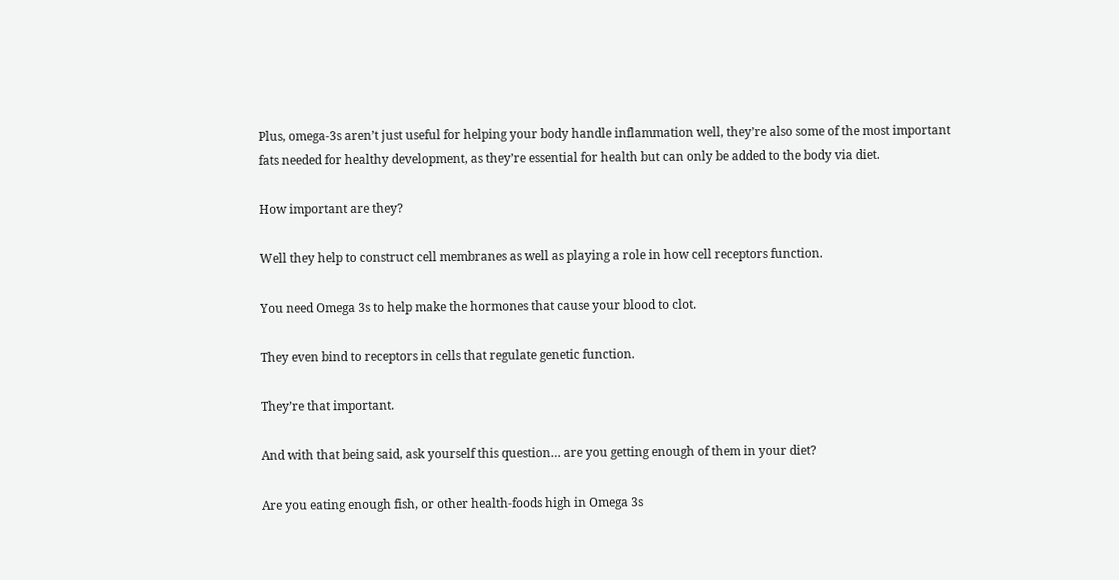Plus, omega-3s aren’t just useful for helping your body handle inflammation well, they’re also some of the most important fats needed for healthy development, as they’re essential for health but can only be added to the body via diet.

How important are they?

Well they help to construct cell membranes as well as playing a role in how cell receptors function.

You need Omega 3s to help make the hormones that cause your blood to clot.

They even bind to receptors in cells that regulate genetic function.

They’re that important.

And with that being said, ask yourself this question… are you getting enough of them in your diet?

Are you eating enough fish, or other health-foods high in Omega 3s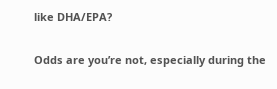like DHA/EPA?

Odds are you’re not, especially during the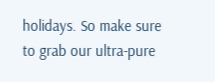holidays. So make sure to grab our ultra-pure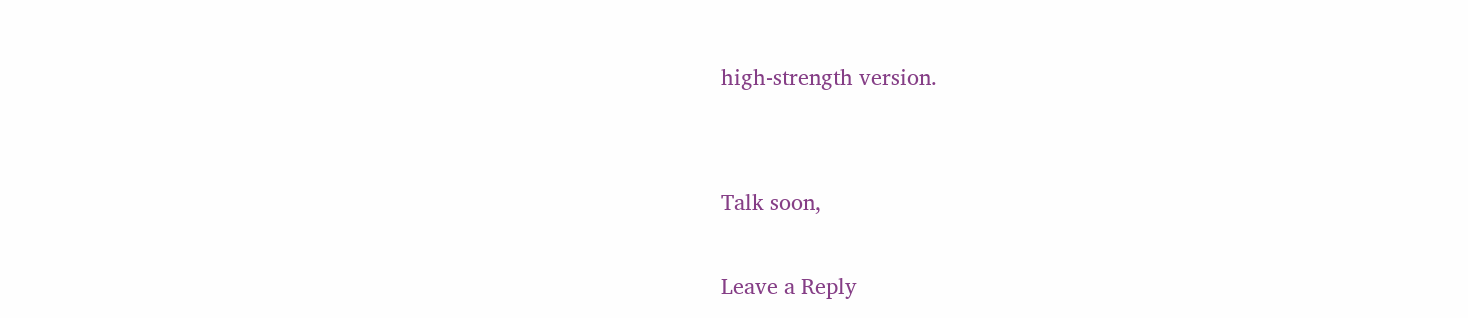high-strength version.


Talk soon,

Leave a Reply